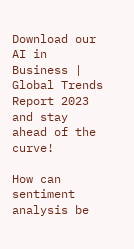Download our AI in Business | Global Trends Report 2023 and stay ahead of the curve!

How can sentiment analysis be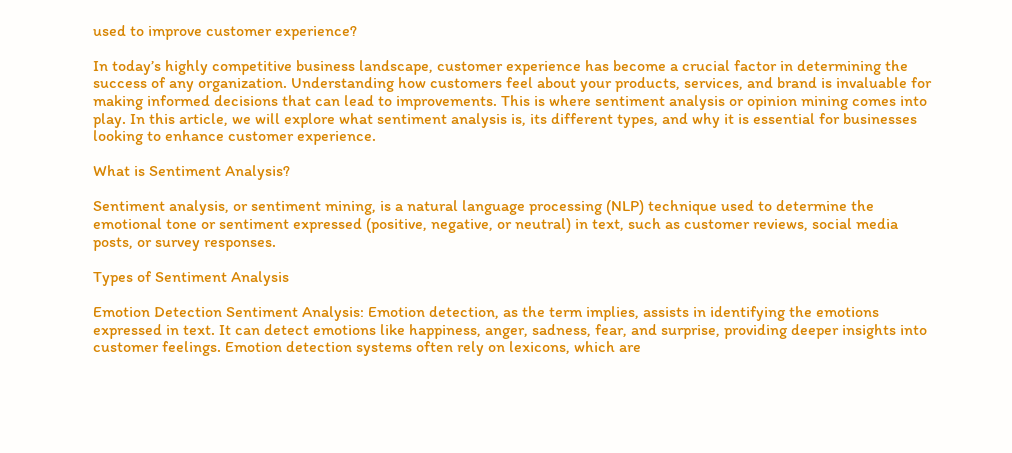used to improve customer experience?

In today’s highly competitive business landscape, customer experience has become a crucial factor in determining the success of any organization. Understanding how customers feel about your products, services, and brand is invaluable for making informed decisions that can lead to improvements. This is where sentiment analysis or opinion mining comes into play. In this article, we will explore what sentiment analysis is, its different types, and why it is essential for businesses looking to enhance customer experience.

What is Sentiment Analysis?

Sentiment analysis, or sentiment mining, is a natural language processing (NLP) technique used to determine the emotional tone or sentiment expressed (positive, negative, or neutral) in text, such as customer reviews, social media posts, or survey responses.

Types of Sentiment Analysis

Emotion Detection Sentiment Analysis: Emotion detection, as the term implies, assists in identifying the emotions expressed in text. It can detect emotions like happiness, anger, sadness, fear, and surprise, providing deeper insights into customer feelings. Emotion detection systems often rely on lexicons, which are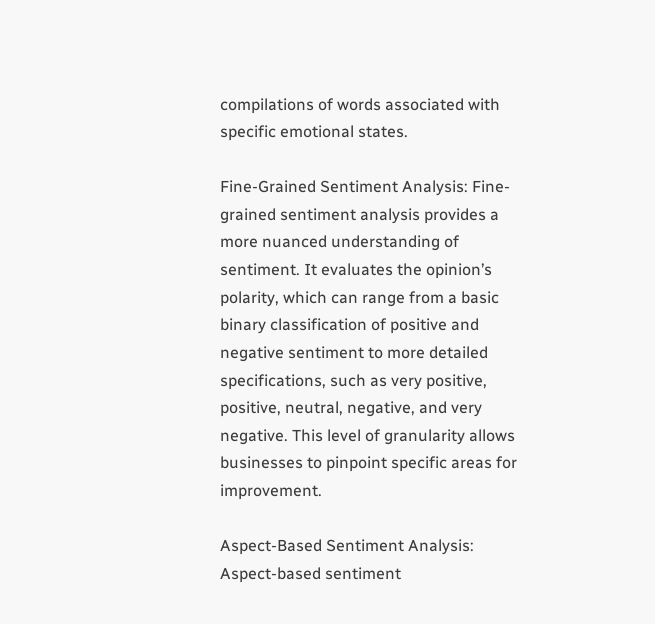compilations of words associated with specific emotional states.

Fine-Grained Sentiment Analysis: Fine-grained sentiment analysis provides a more nuanced understanding of sentiment. It evaluates the opinion’s polarity, which can range from a basic binary classification of positive and negative sentiment to more detailed specifications, such as very positive, positive, neutral, negative, and very negative. This level of granularity allows businesses to pinpoint specific areas for improvement.

Aspect-Based Sentiment Analysis: Aspect-based sentiment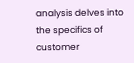analysis delves into the specifics of customer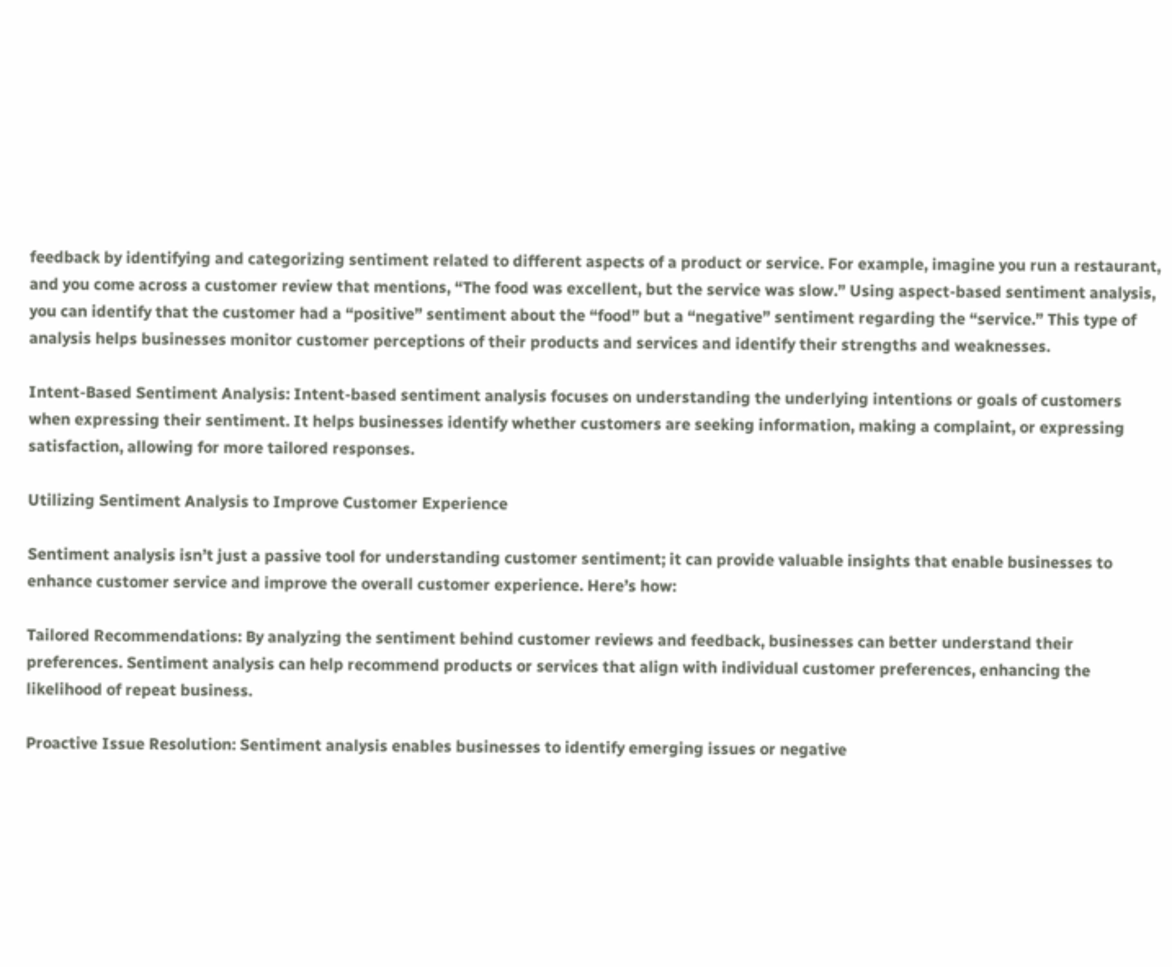feedback by identifying and categorizing sentiment related to different aspects of a product or service. For example, imagine you run a restaurant, and you come across a customer review that mentions, “The food was excellent, but the service was slow.” Using aspect-based sentiment analysis, you can identify that the customer had a “positive” sentiment about the “food” but a “negative” sentiment regarding the “service.” This type of analysis helps businesses monitor customer perceptions of their products and services and identify their strengths and weaknesses.

Intent-Based Sentiment Analysis: Intent-based sentiment analysis focuses on understanding the underlying intentions or goals of customers when expressing their sentiment. It helps businesses identify whether customers are seeking information, making a complaint, or expressing satisfaction, allowing for more tailored responses.

Utilizing Sentiment Analysis to Improve Customer Experience

Sentiment analysis isn’t just a passive tool for understanding customer sentiment; it can provide valuable insights that enable businesses to enhance customer service and improve the overall customer experience. Here’s how:

Tailored Recommendations: By analyzing the sentiment behind customer reviews and feedback, businesses can better understand their preferences. Sentiment analysis can help recommend products or services that align with individual customer preferences, enhancing the likelihood of repeat business.

Proactive Issue Resolution: Sentiment analysis enables businesses to identify emerging issues or negative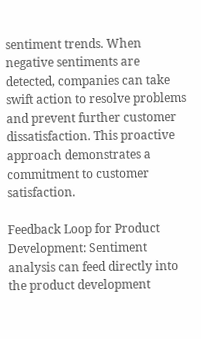sentiment trends. When negative sentiments are detected, companies can take swift action to resolve problems and prevent further customer dissatisfaction. This proactive approach demonstrates a commitment to customer satisfaction.

Feedback Loop for Product Development: Sentiment analysis can feed directly into the product development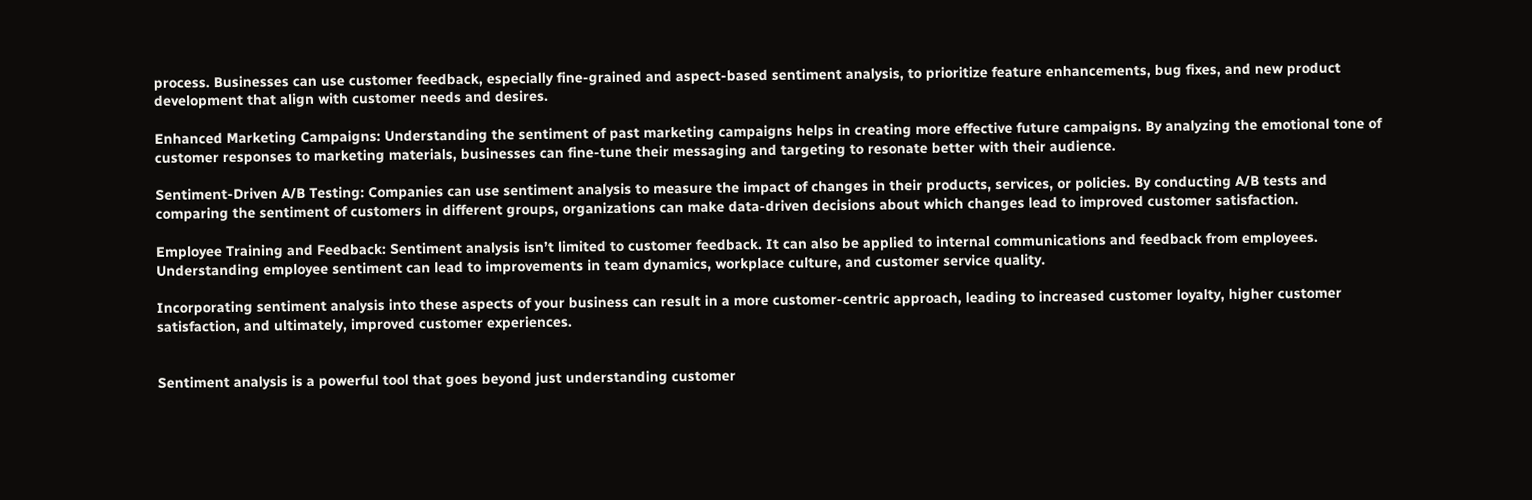process. Businesses can use customer feedback, especially fine-grained and aspect-based sentiment analysis, to prioritize feature enhancements, bug fixes, and new product development that align with customer needs and desires.

Enhanced Marketing Campaigns: Understanding the sentiment of past marketing campaigns helps in creating more effective future campaigns. By analyzing the emotional tone of customer responses to marketing materials, businesses can fine-tune their messaging and targeting to resonate better with their audience.

Sentiment-Driven A/B Testing: Companies can use sentiment analysis to measure the impact of changes in their products, services, or policies. By conducting A/B tests and comparing the sentiment of customers in different groups, organizations can make data-driven decisions about which changes lead to improved customer satisfaction.

Employee Training and Feedback: Sentiment analysis isn’t limited to customer feedback. It can also be applied to internal communications and feedback from employees. Understanding employee sentiment can lead to improvements in team dynamics, workplace culture, and customer service quality.

Incorporating sentiment analysis into these aspects of your business can result in a more customer-centric approach, leading to increased customer loyalty, higher customer satisfaction, and ultimately, improved customer experiences.


Sentiment analysis is a powerful tool that goes beyond just understanding customer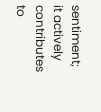sentiment; it actively contributes to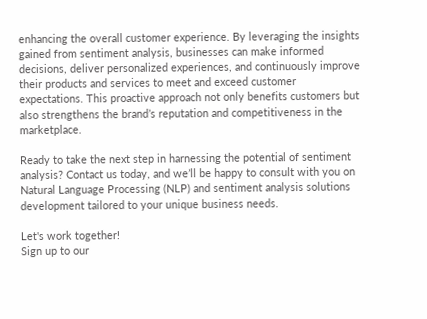enhancing the overall customer experience. By leveraging the insights gained from sentiment analysis, businesses can make informed decisions, deliver personalized experiences, and continuously improve their products and services to meet and exceed customer expectations. This proactive approach not only benefits customers but also strengthens the brand’s reputation and competitiveness in the marketplace.

Ready to take the next step in harnessing the potential of sentiment analysis? Contact us today, and we’ll be happy to consult with you on Natural Language Processing (NLP) and sentiment analysis solutions development tailored to your unique business needs.

Let's work together!
Sign up to our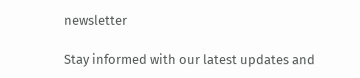newsletter

Stay informed with our latest updates and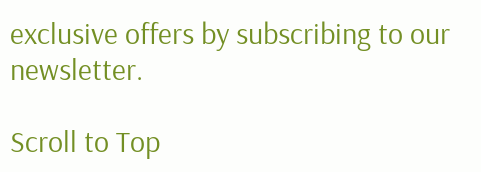exclusive offers by subscribing to our newsletter.

Scroll to Top